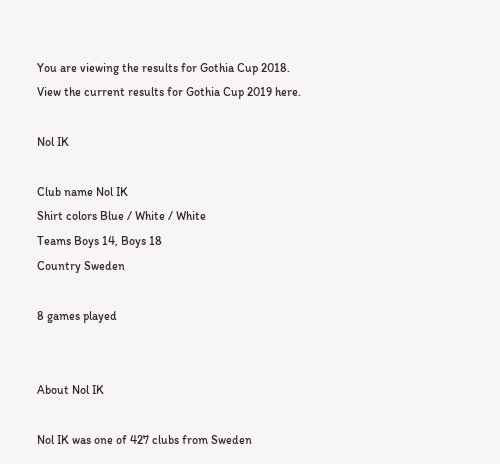You are viewing the results for Gothia Cup 2018. View the current results for Gothia Cup 2019 here.

Nol IK

Club name Nol IK
Shirt colors Blue / White / White
Teams Boys 14, Boys 18
Country Sweden

8 games played


About Nol IK

Nol IK was one of 427 clubs from Sweden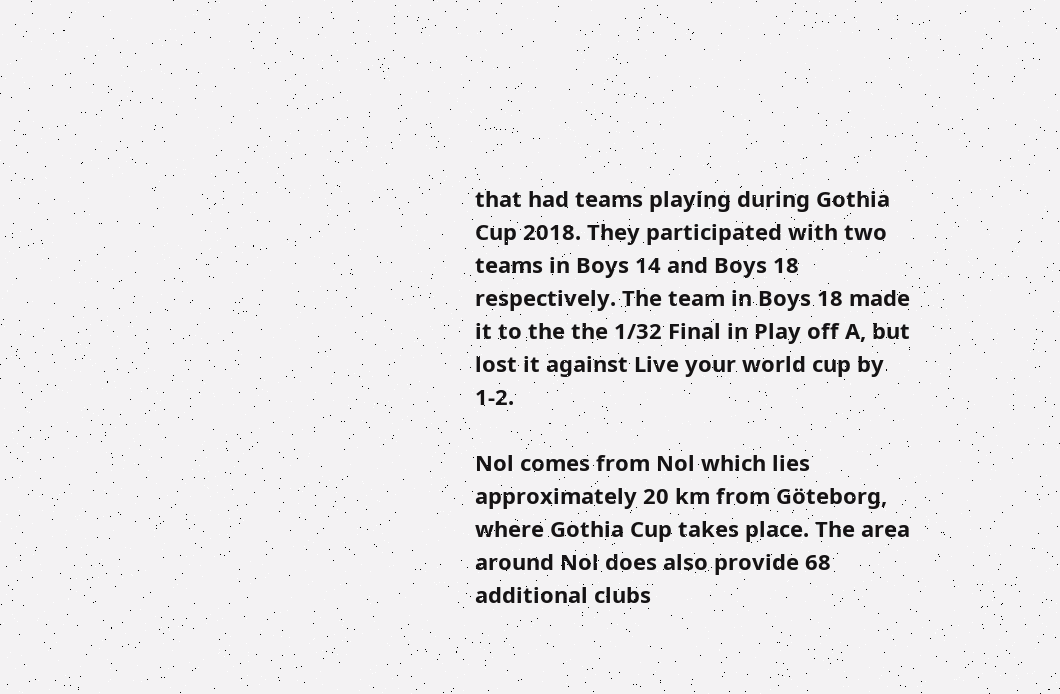that had teams playing during Gothia Cup 2018. They participated with two teams in Boys 14 and Boys 18 respectively. The team in Boys 18 made it to the the 1/32 Final in Play off A, but lost it against Live your world cup by 1-2.

Nol comes from Nol which lies approximately 20 km from Göteborg, where Gothia Cup takes place. The area around Nol does also provide 68 additional clubs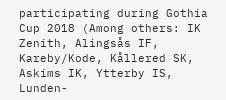participating during Gothia Cup 2018 (Among others: IK Zenith, Alingsås IF, Kareby/Kode, Kållered SK, Askims IK, Ytterby IS, Lunden-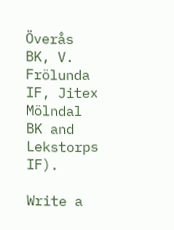Överås BK, V. Frölunda IF, Jitex Mölndal BK and Lekstorps IF).

Write a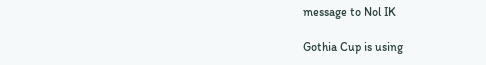message to Nol IK

Gothia Cup is using